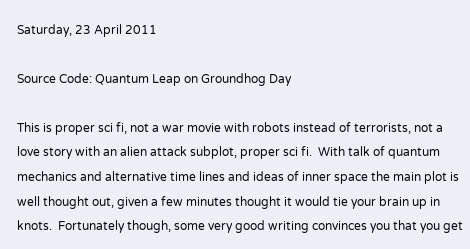Saturday, 23 April 2011

Source Code: Quantum Leap on Groundhog Day

This is proper sci fi, not a war movie with robots instead of terrorists, not a love story with an alien attack subplot, proper sci fi.  With talk of quantum mechanics and alternative time lines and ideas of inner space the main plot is well thought out, given a few minutes thought it would tie your brain up in knots.  Fortunately though, some very good writing convinces you that you get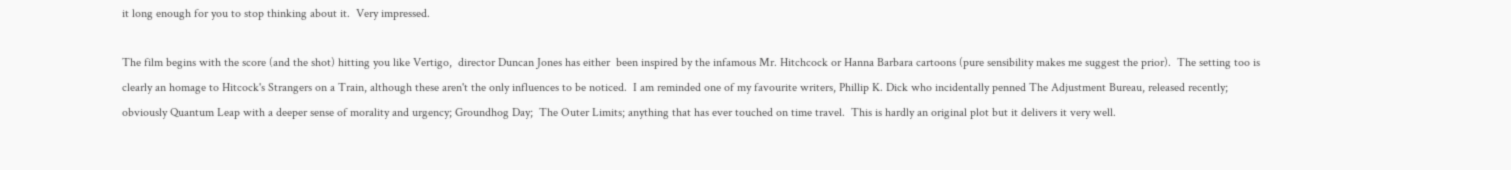it long enough for you to stop thinking about it.  Very impressed.

The film begins with the score (and the shot) hitting you like Vertigo,  director Duncan Jones has either  been inspired by the infamous Mr. Hitchcock or Hanna Barbara cartoons (pure sensibility makes me suggest the prior).  The setting too is clearly an homage to Hitcock's Strangers on a Train, although these aren't the only influences to be noticed.  I am reminded one of my favourite writers, Phillip K. Dick who incidentally penned The Adjustment Bureau, released recently; obviously Quantum Leap with a deeper sense of morality and urgency; Groundhog Day;  The Outer Limits; anything that has ever touched on time travel.  This is hardly an original plot but it delivers it very well.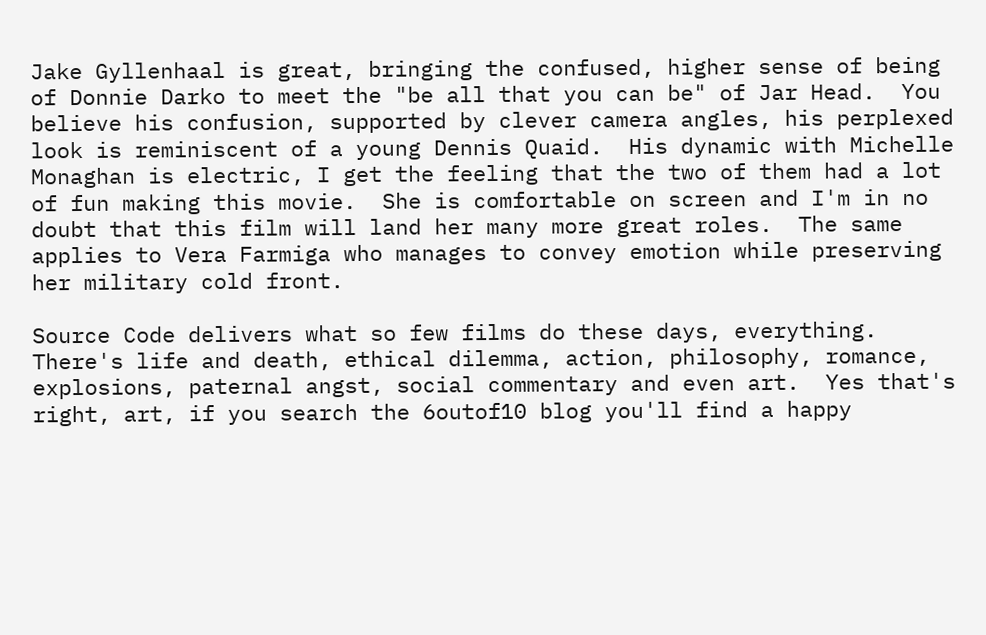Jake Gyllenhaal is great, bringing the confused, higher sense of being of Donnie Darko to meet the "be all that you can be" of Jar Head.  You believe his confusion, supported by clever camera angles, his perplexed look is reminiscent of a young Dennis Quaid.  His dynamic with Michelle Monaghan is electric, I get the feeling that the two of them had a lot of fun making this movie.  She is comfortable on screen and I'm in no doubt that this film will land her many more great roles.  The same applies to Vera Farmiga who manages to convey emotion while preserving her military cold front.

Source Code delivers what so few films do these days, everything.  There's life and death, ethical dilemma, action, philosophy, romance, explosions, paternal angst, social commentary and even art.  Yes that's right, art, if you search the 6outof10 blog you'll find a happy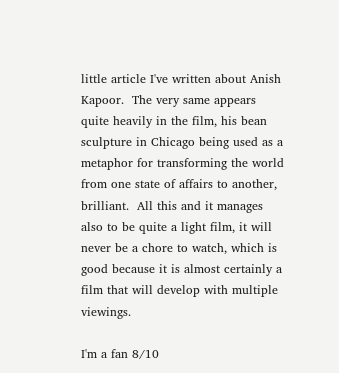little article I've written about Anish Kapoor.  The very same appears quite heavily in the film, his bean sculpture in Chicago being used as a metaphor for transforming the world from one state of affairs to another, brilliant.  All this and it manages also to be quite a light film, it will never be a chore to watch, which is good because it is almost certainly a film that will develop with multiple viewings.

I'm a fan 8/10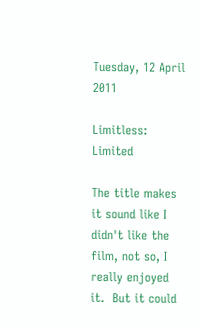Tuesday, 12 April 2011

Limitless: Limited

The title makes it sound like I didn't like the film, not so, I really enjoyed it.  But it could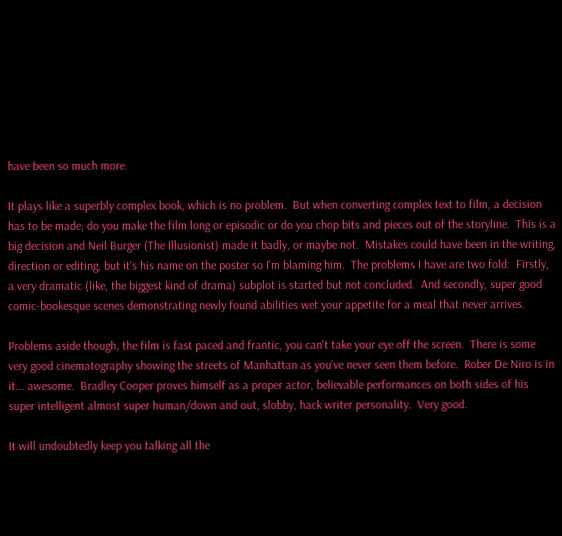have been so much more.

It plays like a superbly complex book, which is no problem.  But when converting complex text to film, a decision has to be made; do you make the film long or episodic or do you chop bits and pieces out of the storyline.  This is a big decision and Neil Burger (The Illusionist) made it badly, or maybe not.  Mistakes could have been in the writing, direction or editing, but it's his name on the poster so I'm blaming him.  The problems I have are two fold:  Firstly, a very dramatic (like, the biggest kind of drama) subplot is started but not concluded.  And secondly, super good comic-bookesque scenes demonstrating newly found abilities wet your appetite for a meal that never arrives.

Problems aside though, the film is fast paced and frantic, you can't take your eye off the screen.  There is some very good cinematography showing the streets of Manhattan as you've never seen them before.  Rober De Niro is in it... awesome.  Bradley Cooper proves himself as a proper actor, believable performances on both sides of his super intelligent almost super human/down and out, slobby, hack writer personality.  Very good.

It will undoubtedly keep you talking all the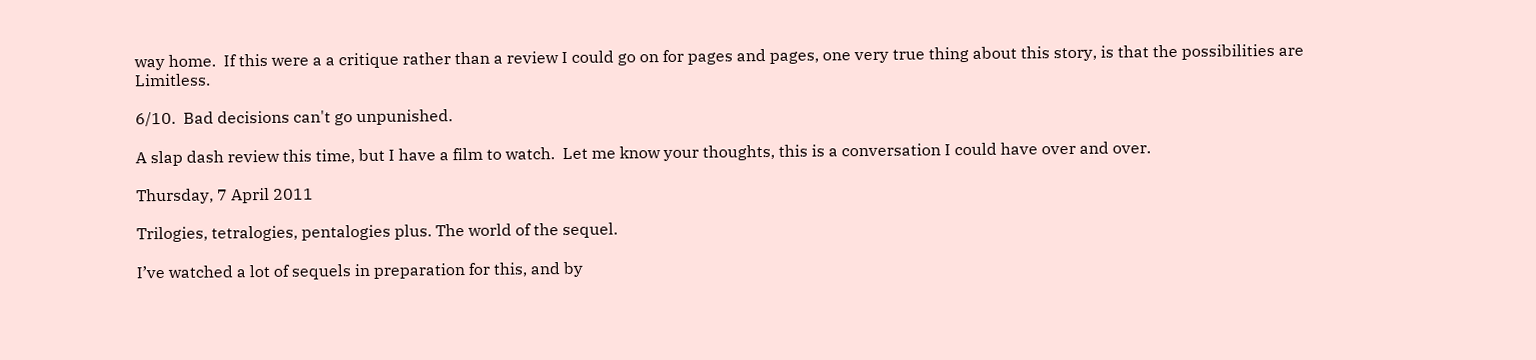way home.  If this were a a critique rather than a review I could go on for pages and pages, one very true thing about this story, is that the possibilities are Limitless.

6/10.  Bad decisions can't go unpunished.

A slap dash review this time, but I have a film to watch.  Let me know your thoughts, this is a conversation I could have over and over.

Thursday, 7 April 2011

Trilogies, tetralogies, pentalogies plus. The world of the sequel.

I’ve watched a lot of sequels in preparation for this, and by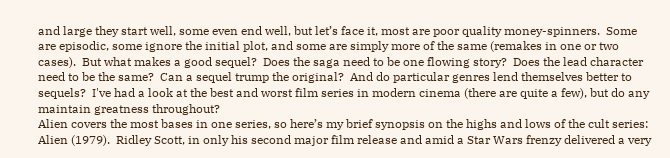and large they start well, some even end well, but let’s face it, most are poor quality money-spinners.  Some are episodic, some ignore the initial plot, and some are simply more of the same (remakes in one or two cases).  But what makes a good sequel?  Does the saga need to be one flowing story?  Does the lead character need to be the same?  Can a sequel trump the original?  And do particular genres lend themselves better to sequels?  I've had a look at the best and worst film series in modern cinema (there are quite a few), but do any maintain greatness throughout?
Alien covers the most bases in one series, so here’s my brief synopsis on the highs and lows of the cult series:
Alien (1979).  Ridley Scott, in only his second major film release and amid a Star Wars frenzy delivered a very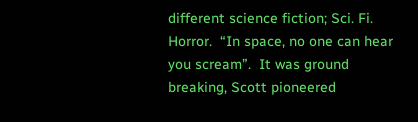different science fiction; Sci. Fi. Horror.  “In space, no one can hear you scream”.  It was ground breaking, Scott pioneered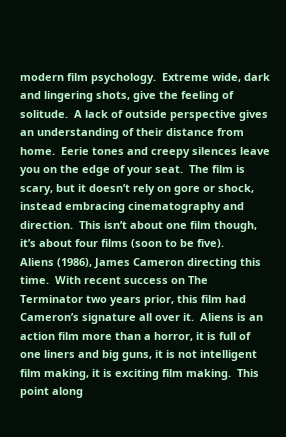modern film psychology.  Extreme wide, dark and lingering shots, give the feeling of solitude.  A lack of outside perspective gives an understanding of their distance from home.  Eerie tones and creepy silences leave you on the edge of your seat.  The film is scary, but it doesn’t rely on gore or shock, instead embracing cinematography and direction.  This isn’t about one film though, it’s about four films (soon to be five).
Aliens (1986), James Cameron directing this time.  With recent success on The Terminator two years prior, this film had Cameron’s signature all over it.  Aliens is an action film more than a horror, it is full of one liners and big guns, it is not intelligent film making, it is exciting film making.  This point along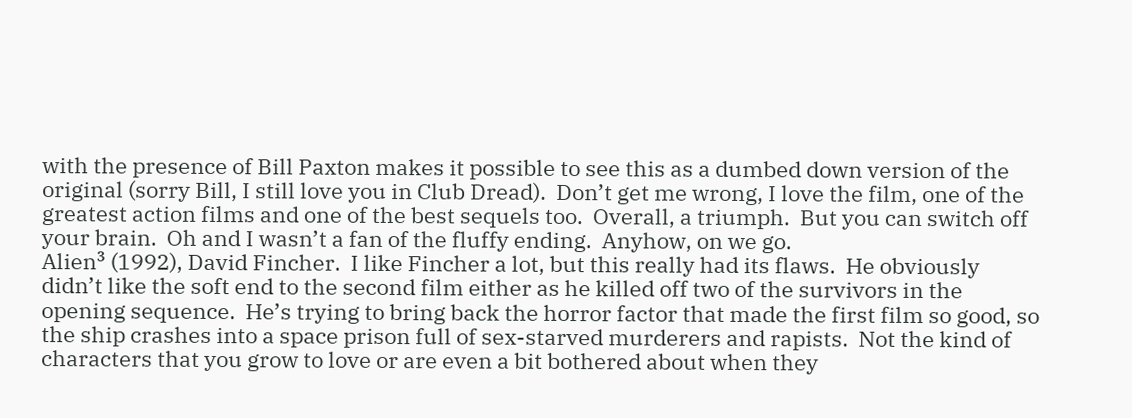with the presence of Bill Paxton makes it possible to see this as a dumbed down version of the original (sorry Bill, I still love you in Club Dread).  Don’t get me wrong, I love the film, one of the greatest action films and one of the best sequels too.  Overall, a triumph.  But you can switch off your brain.  Oh and I wasn’t a fan of the fluffy ending.  Anyhow, on we go.
Alien³ (1992), David Fincher.  I like Fincher a lot, but this really had its flaws.  He obviously didn’t like the soft end to the second film either as he killed off two of the survivors in the opening sequence.  He’s trying to bring back the horror factor that made the first film so good, so the ship crashes into a space prison full of sex-starved murderers and rapists.  Not the kind of characters that you grow to love or are even a bit bothered about when they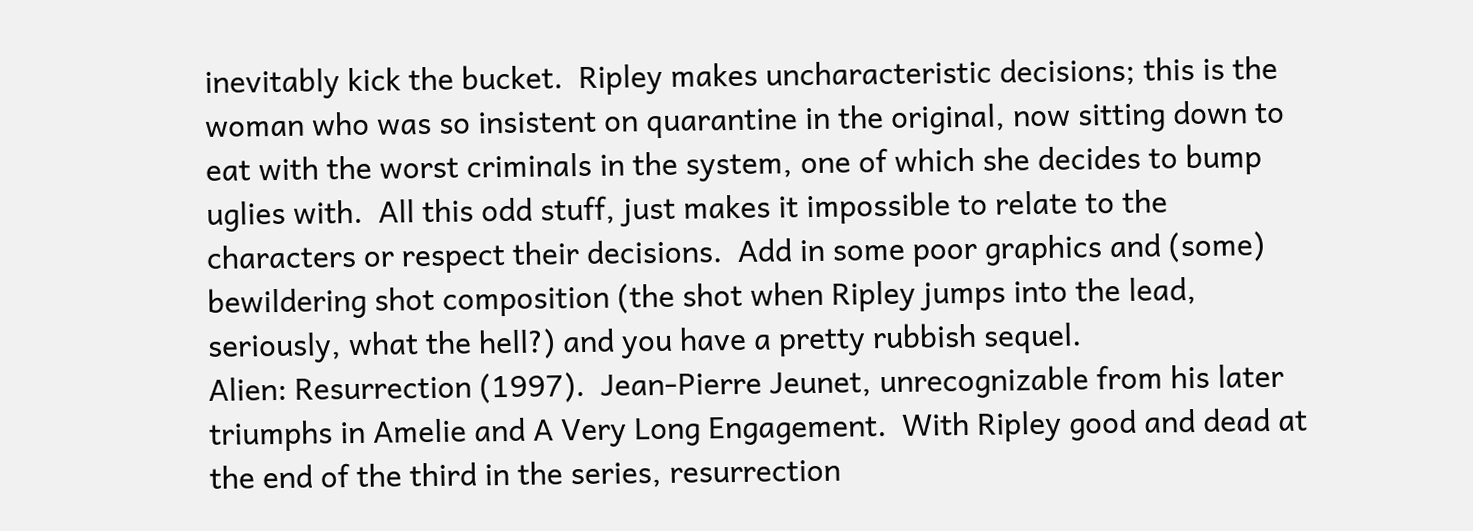inevitably kick the bucket.  Ripley makes uncharacteristic decisions; this is the woman who was so insistent on quarantine in the original, now sitting down to eat with the worst criminals in the system, one of which she decides to bump uglies with.  All this odd stuff, just makes it impossible to relate to the characters or respect their decisions.  Add in some poor graphics and (some) bewildering shot composition (the shot when Ripley jumps into the lead, seriously, what the hell?) and you have a pretty rubbish sequel.
Alien: Resurrection (1997).  Jean-Pierre Jeunet, unrecognizable from his later triumphs in Amelie and A Very Long Engagement.  With Ripley good and dead at the end of the third in the series, resurrection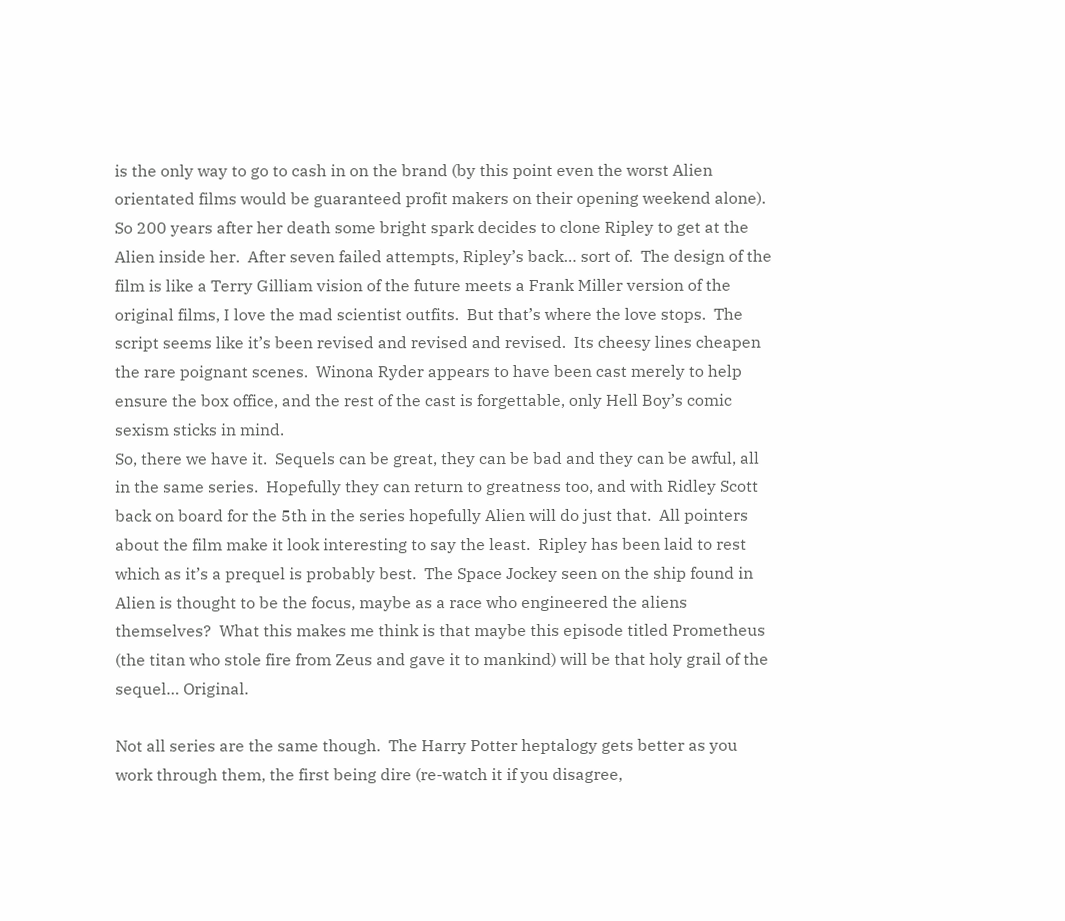is the only way to go to cash in on the brand (by this point even the worst Alien orientated films would be guaranteed profit makers on their opening weekend alone).  So 200 years after her death some bright spark decides to clone Ripley to get at the Alien inside her.  After seven failed attempts, Ripley’s back… sort of.  The design of the film is like a Terry Gilliam vision of the future meets a Frank Miller version of the original films, I love the mad scientist outfits.  But that’s where the love stops.  The script seems like it’s been revised and revised and revised.  Its cheesy lines cheapen the rare poignant scenes.  Winona Ryder appears to have been cast merely to help ensure the box office, and the rest of the cast is forgettable, only Hell Boy’s comic sexism sticks in mind.
So, there we have it.  Sequels can be great, they can be bad and they can be awful, all in the same series.  Hopefully they can return to greatness too, and with Ridley Scott back on board for the 5th in the series hopefully Alien will do just that.  All pointers about the film make it look interesting to say the least.  Ripley has been laid to rest which as it’s a prequel is probably best.  The Space Jockey seen on the ship found in Alien is thought to be the focus, maybe as a race who engineered the aliens themselves?  What this makes me think is that maybe this episode titled Prometheus (the titan who stole fire from Zeus and gave it to mankind) will be that holy grail of the sequel… Original.

Not all series are the same though.  The Harry Potter heptalogy gets better as you work through them, the first being dire (re-watch it if you disagree,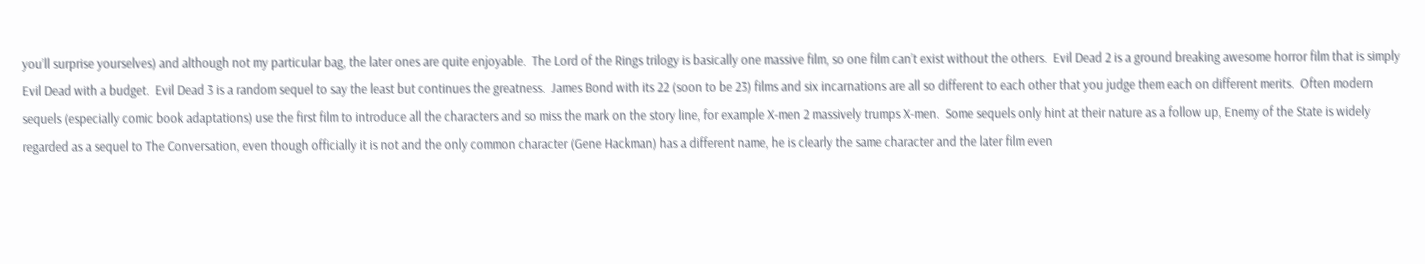you’ll surprise yourselves) and although not my particular bag, the later ones are quite enjoyable.  The Lord of the Rings trilogy is basically one massive film, so one film can’t exist without the others.  Evil Dead 2 is a ground breaking awesome horror film that is simply Evil Dead with a budget.  Evil Dead 3 is a random sequel to say the least but continues the greatness.  James Bond with its 22 (soon to be 23) films and six incarnations are all so different to each other that you judge them each on different merits.  Often modern sequels (especially comic book adaptations) use the first film to introduce all the characters and so miss the mark on the story line, for example X-men 2 massively trumps X-men.  Some sequels only hint at their nature as a follow up, Enemy of the State is widely regarded as a sequel to The Conversation, even though officially it is not and the only common character (Gene Hackman) has a different name, he is clearly the same character and the later film even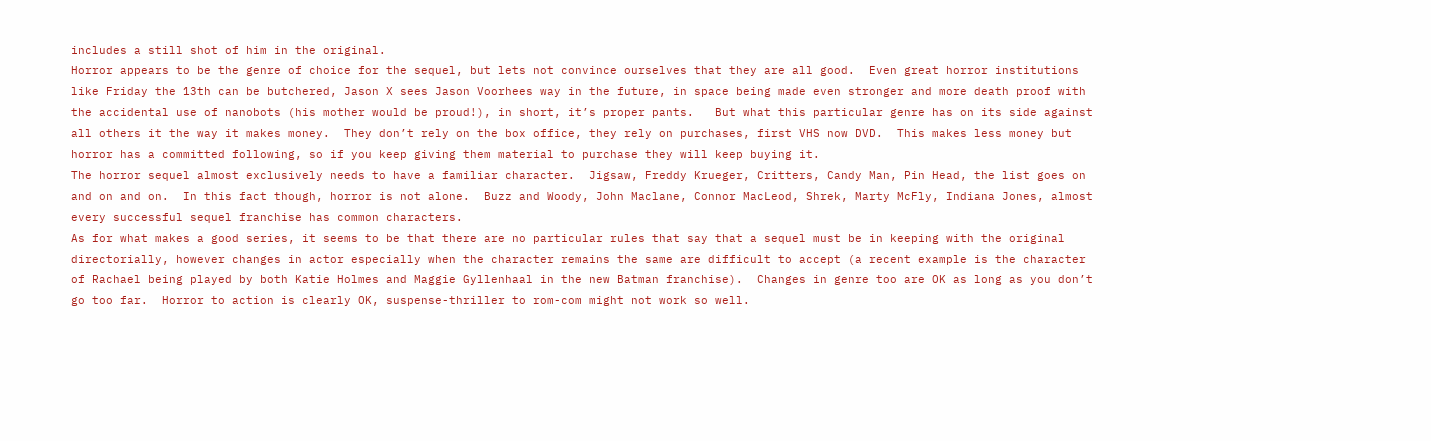includes a still shot of him in the original.
Horror appears to be the genre of choice for the sequel, but lets not convince ourselves that they are all good.  Even great horror institutions like Friday the 13th can be butchered, Jason X sees Jason Voorhees way in the future, in space being made even stronger and more death proof with the accidental use of nanobots (his mother would be proud!), in short, it’s proper pants.   But what this particular genre has on its side against all others it the way it makes money.  They don’t rely on the box office, they rely on purchases, first VHS now DVD.  This makes less money but horror has a committed following, so if you keep giving them material to purchase they will keep buying it.
The horror sequel almost exclusively needs to have a familiar character.  Jigsaw, Freddy Krueger, Critters, Candy Man, Pin Head, the list goes on and on and on.  In this fact though, horror is not alone.  Buzz and Woody, John Maclane, Connor MacLeod, Shrek, Marty McFly, Indiana Jones, almost every successful sequel franchise has common characters.
As for what makes a good series, it seems to be that there are no particular rules that say that a sequel must be in keeping with the original directorially, however changes in actor especially when the character remains the same are difficult to accept (a recent example is the character of Rachael being played by both Katie Holmes and Maggie Gyllenhaal in the new Batman franchise).  Changes in genre too are OK as long as you don’t go too far.  Horror to action is clearly OK, suspense-thriller to rom-com might not work so well.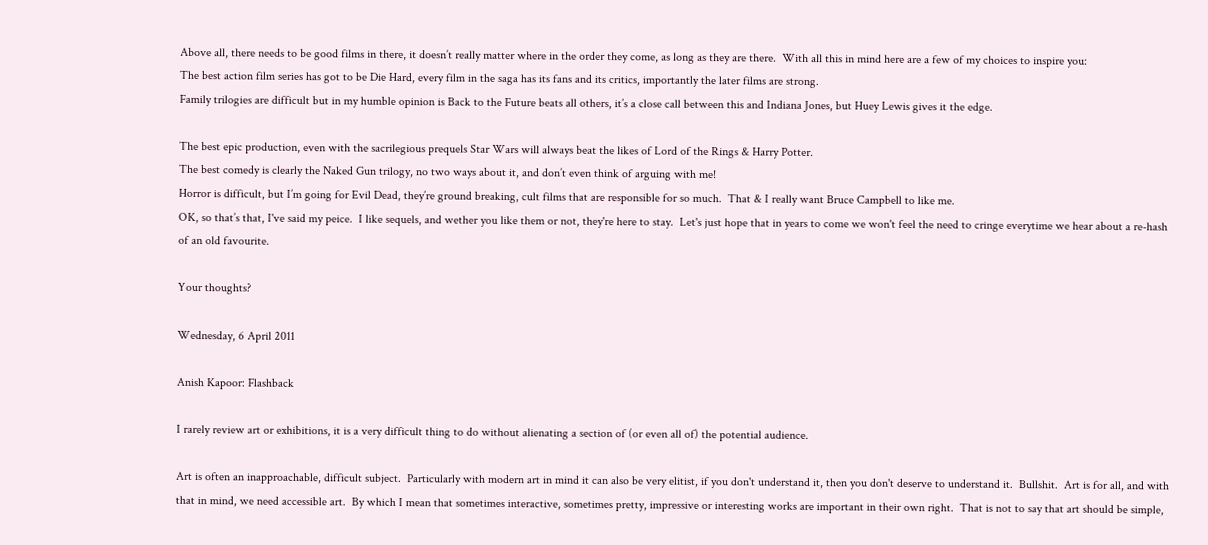Above all, there needs to be good films in there, it doesn’t really matter where in the order they come, as long as they are there.  With all this in mind here are a few of my choices to inspire you:
The best action film series has got to be Die Hard, every film in the saga has its fans and its critics, importantly the later films are strong.
Family trilogies are difficult but in my humble opinion is Back to the Future beats all others, it’s a close call between this and Indiana Jones, but Huey Lewis gives it the edge.

The best epic production, even with the sacrilegious prequels Star Wars will always beat the likes of Lord of the Rings & Harry Potter.
The best comedy is clearly the Naked Gun trilogy, no two ways about it, and don’t even think of arguing with me!
Horror is difficult, but I’m going for Evil Dead, they’re ground breaking, cult films that are responsible for so much.  That & I really want Bruce Campbell to like me.
OK, so that’s that, I've said my peice.  I like sequels, and wether you like them or not, they're here to stay.  Let's just hope that in years to come we won't feel the need to cringe everytime we hear about a re-hash of an old favourite.

Your thoughts?

Wednesday, 6 April 2011

Anish Kapoor: Flashback

I rarely review art or exhibitions, it is a very difficult thing to do without alienating a section of (or even all of) the potential audience.

Art is often an inapproachable, difficult subject.  Particularly with modern art in mind it can also be very elitist, if you don't understand it, then you don't deserve to understand it.  Bullshit.  Art is for all, and with that in mind, we need accessible art.  By which I mean that sometimes interactive, sometimes pretty, impressive or interesting works are important in their own right.  That is not to say that art should be simple,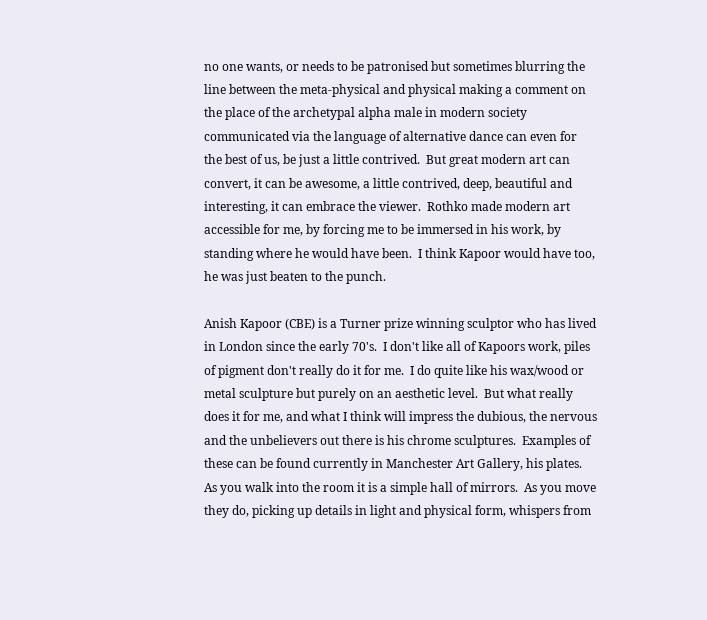no one wants, or needs to be patronised but sometimes blurring the line between the meta-physical and physical making a comment on the place of the archetypal alpha male in modern society communicated via the language of alternative dance can even for the best of us, be just a little contrived.  But great modern art can convert, it can be awesome, a little contrived, deep, beautiful and interesting, it can embrace the viewer.  Rothko made modern art accessible for me, by forcing me to be immersed in his work, by standing where he would have been.  I think Kapoor would have too, he was just beaten to the punch.

Anish Kapoor (CBE) is a Turner prize winning sculptor who has lived in London since the early 70's.  I don't like all of Kapoors work, piles of pigment don't really do it for me.  I do quite like his wax/wood or metal sculpture but purely on an aesthetic level.  But what really does it for me, and what I think will impress the dubious, the nervous and the unbelievers out there is his chrome sculptures.  Examples of these can be found currently in Manchester Art Gallery, his plates.  As you walk into the room it is a simple hall of mirrors.  As you move they do, picking up details in light and physical form, whispers from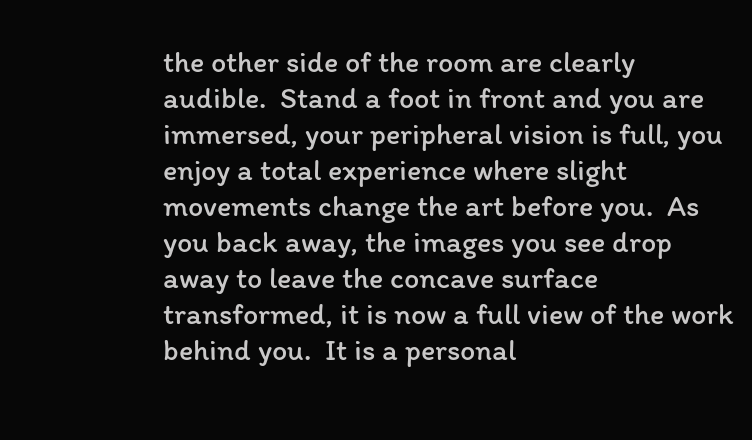the other side of the room are clearly audible.  Stand a foot in front and you are immersed, your peripheral vision is full, you enjoy a total experience where slight movements change the art before you.  As you back away, the images you see drop away to leave the concave surface transformed, it is now a full view of the work behind you.  It is a personal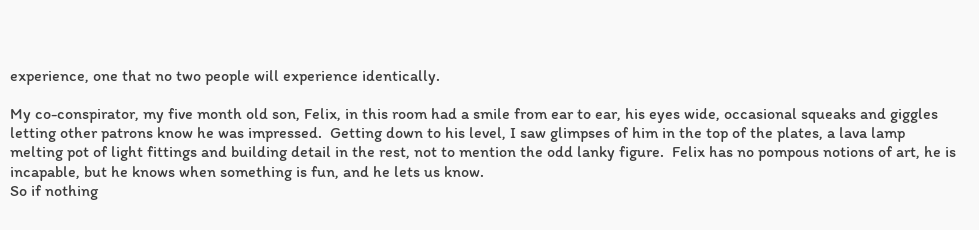experience, one that no two people will experience identically.

My co-conspirator, my five month old son, Felix, in this room had a smile from ear to ear, his eyes wide, occasional squeaks and giggles letting other patrons know he was impressed.  Getting down to his level, I saw glimpses of him in the top of the plates, a lava lamp melting pot of light fittings and building detail in the rest, not to mention the odd lanky figure.  Felix has no pompous notions of art, he is incapable, but he knows when something is fun, and he lets us know.
So if nothing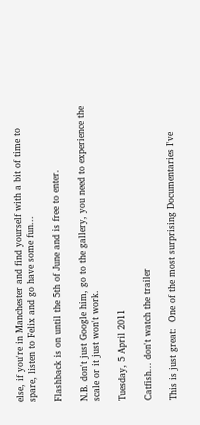else, if you're in Manchester and find yourself with a bit of time to spare, listen to Felix and go have some fun...

Flashback is on until the 5th of June and is free to enter.

N.B. don't just Google him, go to the gallery, you need to experience the scale or it just won't work.

Tuesday, 5 April 2011

Catfish... don't watch the trailer

This is just great:  One of the most surprising Documentaries I've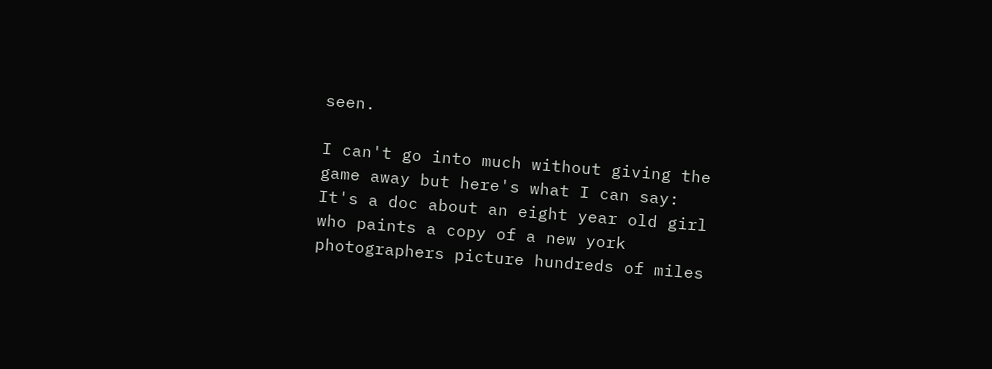seen.

I can't go into much without giving the game away but here's what I can say:  It's a doc about an eight year old girl who paints a copy of a new york photographers picture hundreds of miles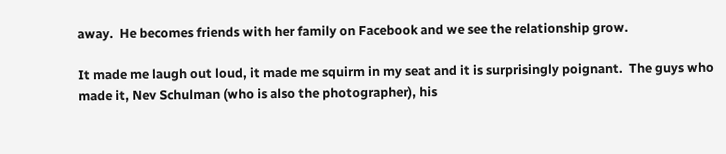away.  He becomes friends with her family on Facebook and we see the relationship grow.

It made me laugh out loud, it made me squirm in my seat and it is surprisingly poignant.  The guys who made it, Nev Schulman (who is also the photographer), his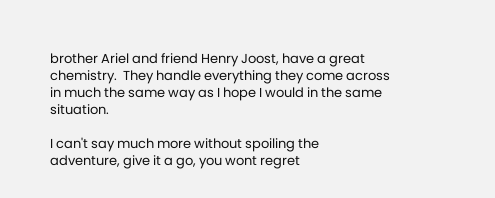brother Ariel and friend Henry Joost, have a great chemistry.  They handle everything they come across in much the same way as I hope I would in the same situation.

I can't say much more without spoiling the adventure, give it a go, you wont regret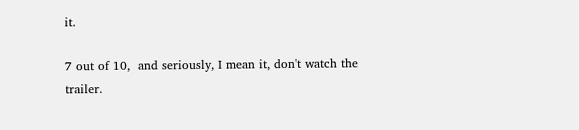it.

7 out of 10,  and seriously, I mean it, don't watch the trailer.